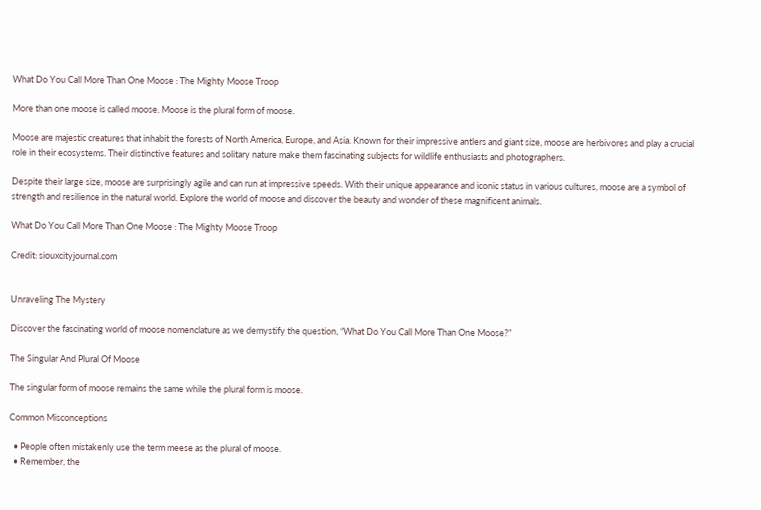What Do You Call More Than One Moose : The Mighty Moose Troop

More than one moose is called moose. Moose is the plural form of moose.

Moose are majestic creatures that inhabit the forests of North America, Europe, and Asia. Known for their impressive antlers and giant size, moose are herbivores and play a crucial role in their ecosystems. Their distinctive features and solitary nature make them fascinating subjects for wildlife enthusiasts and photographers.

Despite their large size, moose are surprisingly agile and can run at impressive speeds. With their unique appearance and iconic status in various cultures, moose are a symbol of strength and resilience in the natural world. Explore the world of moose and discover the beauty and wonder of these magnificent animals.

What Do You Call More Than One Moose : The Mighty Moose Troop

Credit: siouxcityjournal.com


Unraveling The Mystery

Discover the fascinating world of moose nomenclature as we demystify the question, “What Do You Call More Than One Moose?”

The Singular And Plural Of Moose

The singular form of moose remains the same while the plural form is moose.

Common Misconceptions

  • People often mistakenly use the term meese as the plural of moose.
  • Remember, the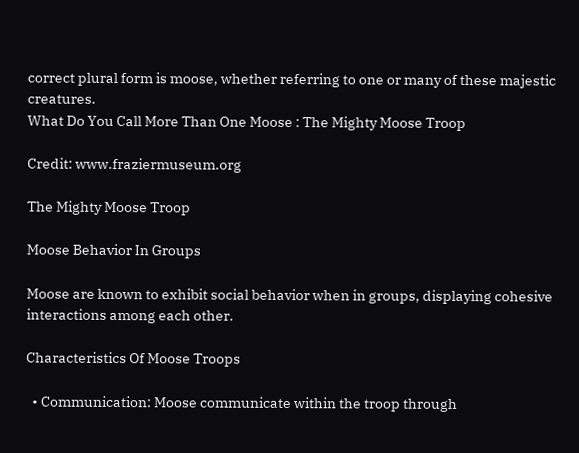correct plural form is moose, whether referring to one or many of these majestic creatures.
What Do You Call More Than One Moose : The Mighty Moose Troop

Credit: www.fraziermuseum.org

The Mighty Moose Troop

Moose Behavior In Groups

Moose are known to exhibit social behavior when in groups, displaying cohesive interactions among each other.

Characteristics Of Moose Troops

  • Communication: Moose communicate within the troop through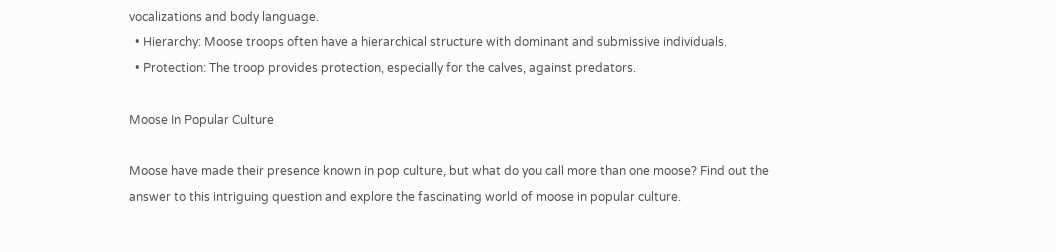vocalizations and body language.
  • Hierarchy: Moose troops often have a hierarchical structure with dominant and submissive individuals.
  • Protection: The troop provides protection, especially for the calves, against predators.

Moose In Popular Culture

Moose have made their presence known in pop culture, but what do you call more than one moose? Find out the answer to this intriguing question and explore the fascinating world of moose in popular culture.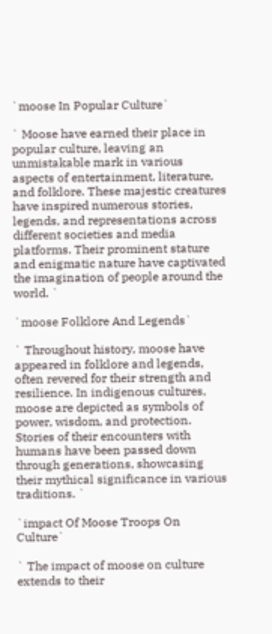`moose In Popular Culture`

` Moose have earned their place in popular culture, leaving an unmistakable mark in various aspects of entertainment, literature, and folklore. These majestic creatures have inspired numerous stories, legends, and representations across different societies and media platforms. Their prominent stature and enigmatic nature have captivated the imagination of people around the world. `

`moose Folklore And Legends`

` Throughout history, moose have appeared in folklore and legends, often revered for their strength and resilience. In indigenous cultures, moose are depicted as symbols of power, wisdom, and protection. Stories of their encounters with humans have been passed down through generations, showcasing their mythical significance in various traditions. `

`impact Of Moose Troops On Culture`

` The impact of moose on culture extends to their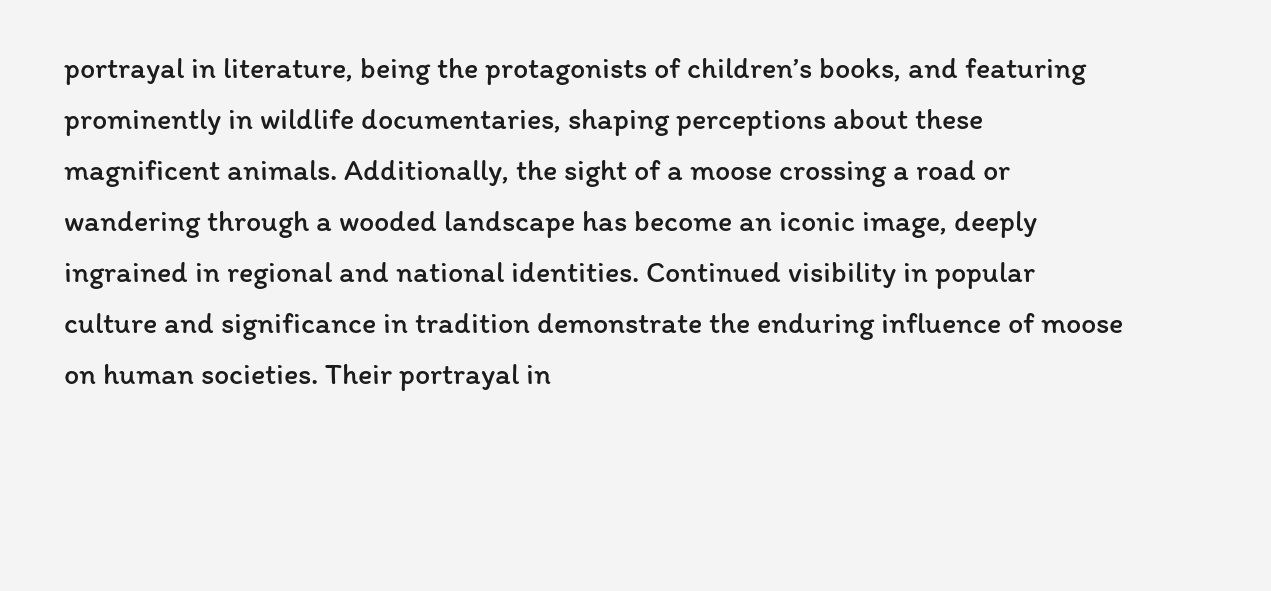portrayal in literature, being the protagonists of children’s books, and featuring prominently in wildlife documentaries, shaping perceptions about these magnificent animals. Additionally, the sight of a moose crossing a road or wandering through a wooded landscape has become an iconic image, deeply ingrained in regional and national identities. Continued visibility in popular culture and significance in tradition demonstrate the enduring influence of moose on human societies. Their portrayal in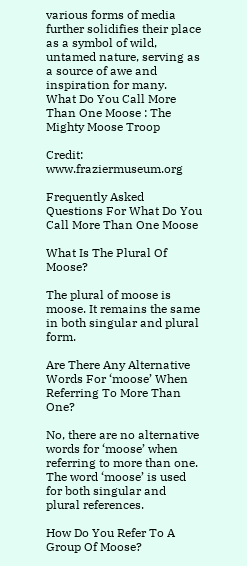various forms of media further solidifies their place as a symbol of wild, untamed nature, serving as a source of awe and inspiration for many.
What Do You Call More Than One Moose : The Mighty Moose Troop

Credit: www.fraziermuseum.org

Frequently Asked Questions For What Do You Call More Than One Moose

What Is The Plural Of Moose?

The plural of moose is moose. It remains the same in both singular and plural form.

Are There Any Alternative Words For ‘moose’ When Referring To More Than One?

No, there are no alternative words for ‘moose’ when referring to more than one. The word ‘moose’ is used for both singular and plural references.

How Do You Refer To A Group Of Moose?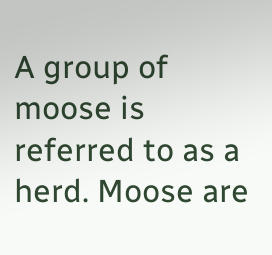A group of moose is referred to as a herd. Moose are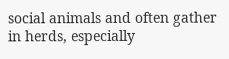social animals and often gather in herds, especially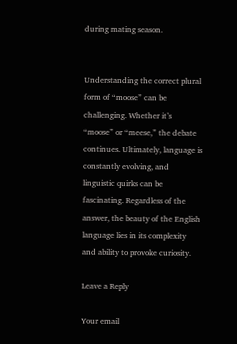during mating season.


Understanding the correct plural form of “moose” can be challenging. Whether it’s “moose” or “meese,” the debate continues. Ultimately, language is constantly evolving, and linguistic quirks can be fascinating. Regardless of the answer, the beauty of the English language lies in its complexity and ability to provoke curiosity.

Leave a Reply

Your email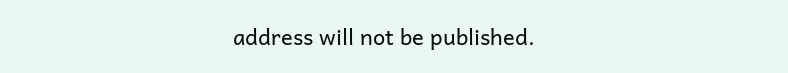address will not be published.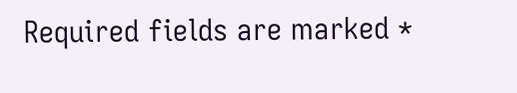Required fields are marked *